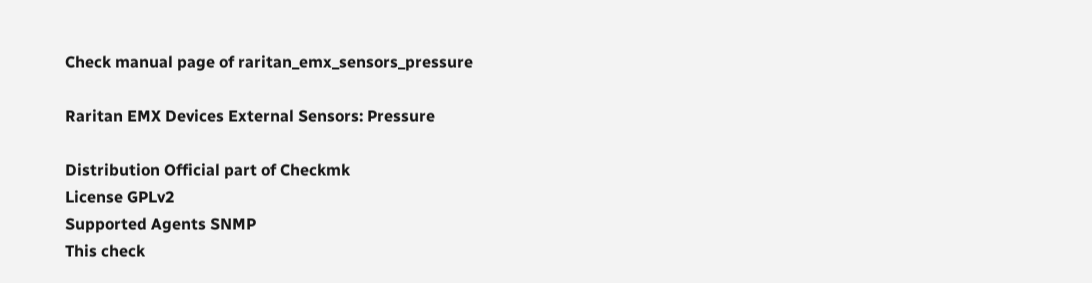Check manual page of raritan_emx_sensors_pressure

Raritan EMX Devices External Sensors: Pressure

Distribution Official part of Checkmk
License GPLv2
Supported Agents SNMP
This check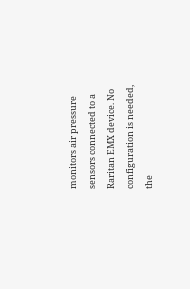monitors air pressure sensors connected to a Raritan EMX device. No configuration is needed, the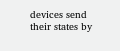devices send their states by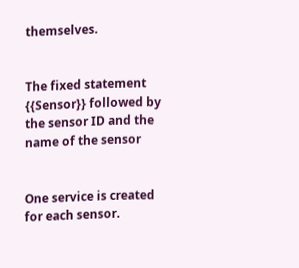themselves.


The fixed statement {{Sensor}} followed by the sensor ID and the name of the sensor


One service is created for each sensor.